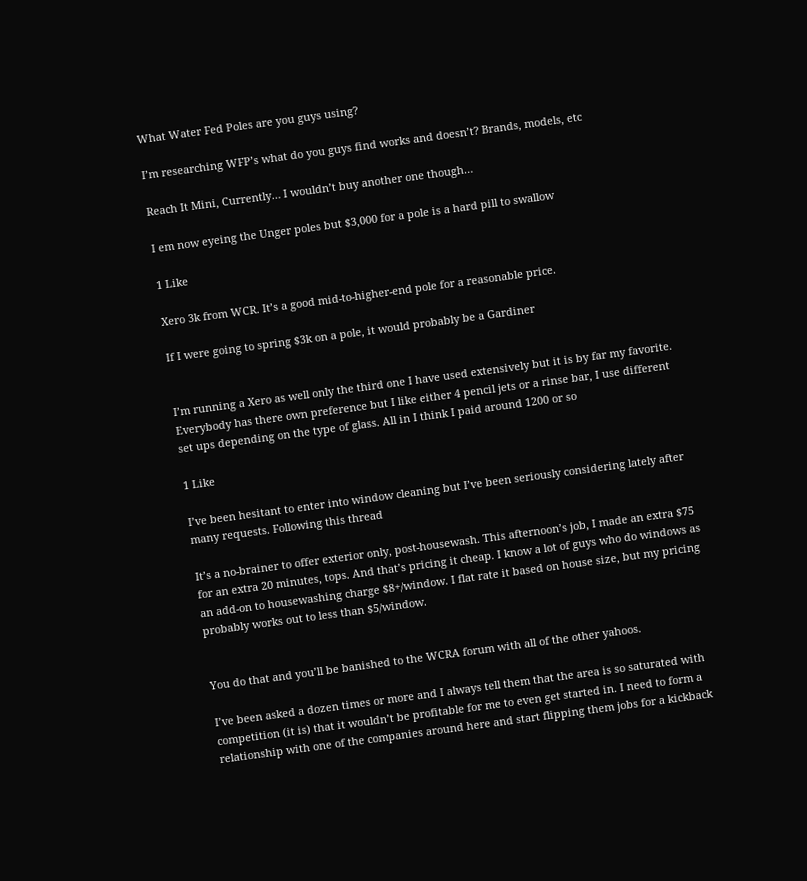What Water Fed Poles are you guys using?

I’m researching WFP’s what do you guys find works and doesn’t? Brands, models, etc

Reach It Mini, Currently… I wouldn’t buy another one though…

I em now eyeing the Unger poles but $3,000 for a pole is a hard pill to swallow

1 Like

Xero 3k from WCR. It’s a good mid-to-higher-end pole for a reasonable price.

If I were going to spring $3k on a pole, it would probably be a Gardiner


I’m running a Xero as well only the third one I have used extensively but it is by far my favorite. Everybody has there own preference but I like either 4 pencil jets or a rinse bar, I use different set ups depending on the type of glass. All in I think I paid around 1200 or so

1 Like

I’ve been hesitant to enter into window cleaning but I’ve been seriously considering lately after many requests. Following this thread

It’s a no-brainer to offer exterior only, post-housewash. This afternoon’s job, I made an extra $75 for an extra 20 minutes, tops. And that’s pricing it cheap. I know a lot of guys who do windows as an add-on to housewashing charge $8+/window. I flat rate it based on house size, but my pricing probably works out to less than $5/window.


You do that and you’ll be banished to the WCRA forum with all of the other yahoos.

I’ve been asked a dozen times or more and I always tell them that the area is so saturated with competition (it is) that it wouldn’t be profitable for me to even get started in. I need to form a relationship with one of the companies around here and start flipping them jobs for a kickback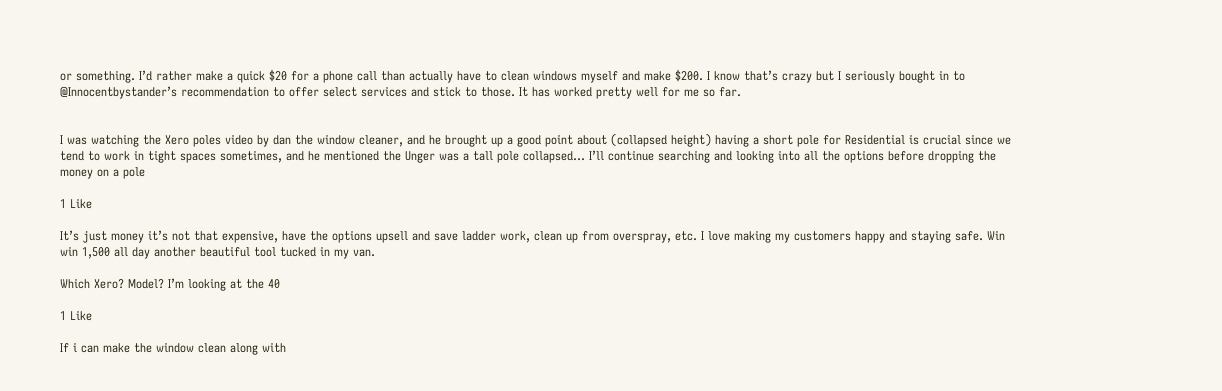or something. I’d rather make a quick $20 for a phone call than actually have to clean windows myself and make $200. I know that’s crazy but I seriously bought in to @Innocentbystander’s recommendation to offer select services and stick to those. It has worked pretty well for me so far.


I was watching the Xero poles video by dan the window cleaner, and he brought up a good point about (collapsed height) having a short pole for Residential is crucial since we tend to work in tight spaces sometimes, and he mentioned the Unger was a tall pole collapsed… I’ll continue searching and looking into all the options before dropping the money on a pole

1 Like

It’s just money it’s not that expensive, have the options upsell and save ladder work, clean up from overspray, etc. I love making my customers happy and staying safe. Win win 1,500 all day another beautiful tool tucked in my van.

Which Xero? Model? I’m looking at the 40

1 Like

If i can make the window clean along with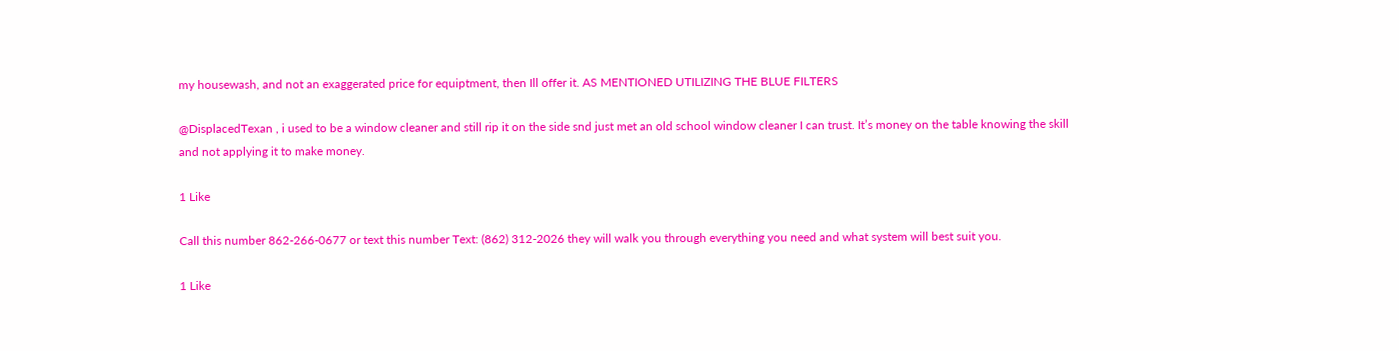my housewash, and not an exaggerated price for equiptment, then Ill offer it. AS MENTIONED UTILIZING THE BLUE FILTERS

@DisplacedTexan , i used to be a window cleaner and still rip it on the side snd just met an old school window cleaner I can trust. It’s money on the table knowing the skill and not applying it to make money.

1 Like

Call this number 862-266-0677 or text this number Text: (862) 312-2026 they will walk you through everything you need and what system will best suit you.

1 Like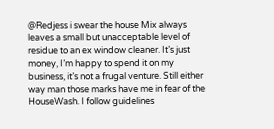@Redjess i swear the house Mix always leaves a small but unacceptable level of residue to an ex window cleaner. It’s just money, I’m happy to spend it on my business, it’s not a frugal venture. Still either way man those marks have me in fear of the HouseWash. I follow guidelines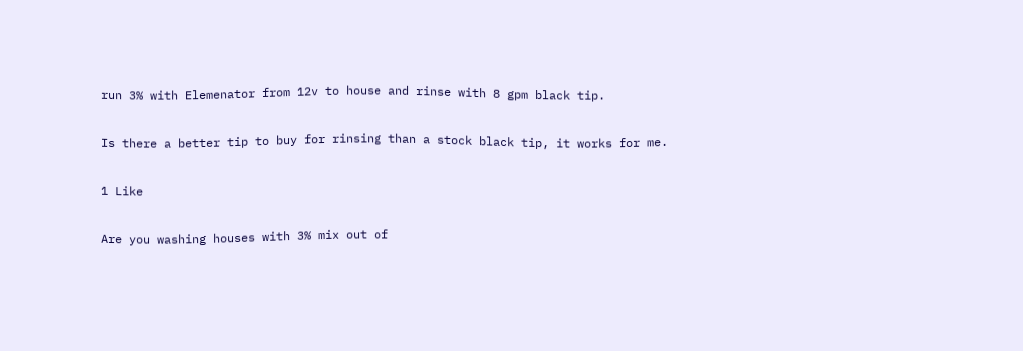run 3% with Elemenator from 12v to house and rinse with 8 gpm black tip.

Is there a better tip to buy for rinsing than a stock black tip, it works for me.

1 Like

Are you washing houses with 3% mix out of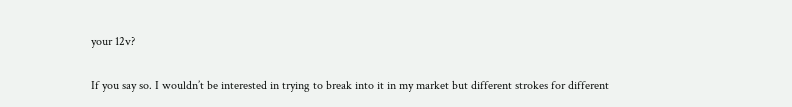your 12v?

If you say so. I wouldn’t be interested in trying to break into it in my market but different strokes for different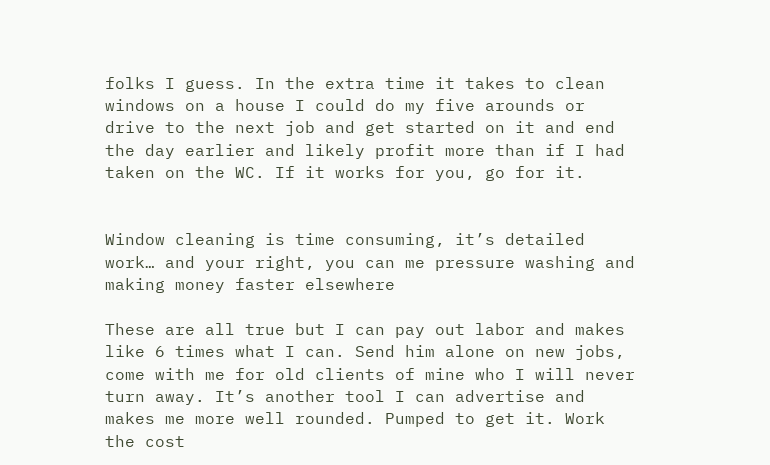folks I guess. In the extra time it takes to clean windows on a house I could do my five arounds or drive to the next job and get started on it and end the day earlier and likely profit more than if I had taken on the WC. If it works for you, go for it.


Window cleaning is time consuming, it’s detailed work… and your right, you can me pressure washing and making money faster elsewhere

These are all true but I can pay out labor and makes like 6 times what I can. Send him alone on new jobs, come with me for old clients of mine who I will never turn away. It’s another tool I can advertise and makes me more well rounded. Pumped to get it. Work the cost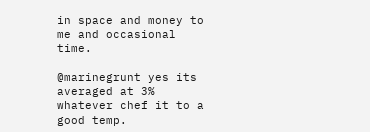in space and money to me and occasional time.

@marinegrunt yes its averaged at 3% whatever chef it to a good temp.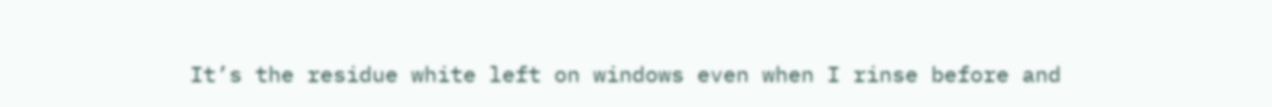It’s the residue white left on windows even when I rinse before and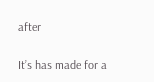after

It’s has made for a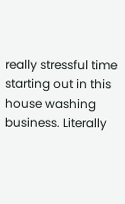really stressful time starting out in this house washing business. Literally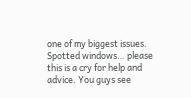one of my biggest issues. Spotted windows… please this is a cry for help and advice. You guys see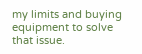my limits and buying equipment to solve that issue.